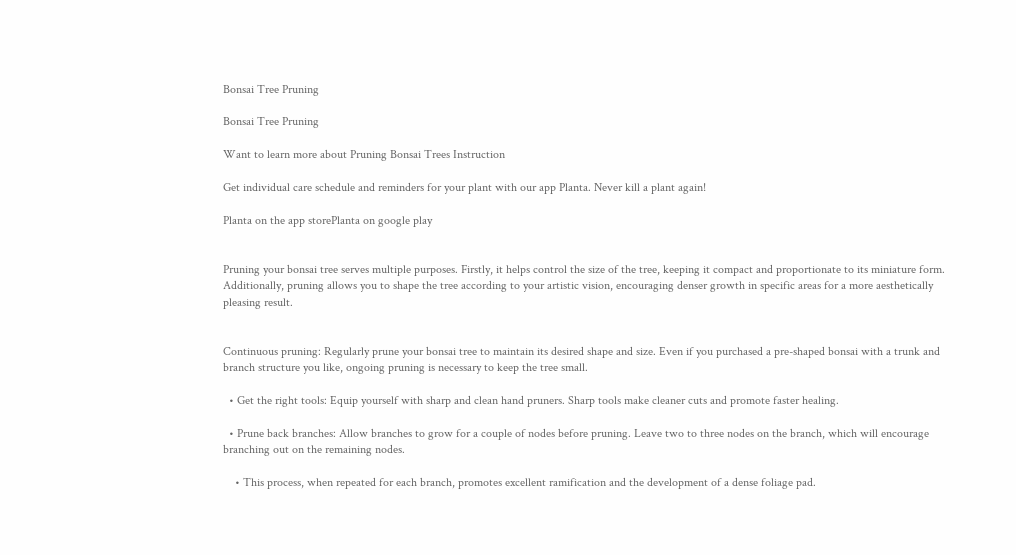Bonsai Tree Pruning

Bonsai Tree Pruning

Want to learn more about Pruning Bonsai Trees Instruction

Get individual care schedule and reminders for your plant with our app Planta. Never kill a plant again!

Planta on the app storePlanta on google play


Pruning your bonsai tree serves multiple purposes. Firstly, it helps control the size of the tree, keeping it compact and proportionate to its miniature form. Additionally, pruning allows you to shape the tree according to your artistic vision, encouraging denser growth in specific areas for a more aesthetically pleasing result.


Continuous pruning: Regularly prune your bonsai tree to maintain its desired shape and size. Even if you purchased a pre-shaped bonsai with a trunk and branch structure you like, ongoing pruning is necessary to keep the tree small.

  • Get the right tools: Equip yourself with sharp and clean hand pruners. Sharp tools make cleaner cuts and promote faster healing.

  • Prune back branches: Allow branches to grow for a couple of nodes before pruning. Leave two to three nodes on the branch, which will encourage branching out on the remaining nodes.

    • This process, when repeated for each branch, promotes excellent ramification and the development of a dense foliage pad.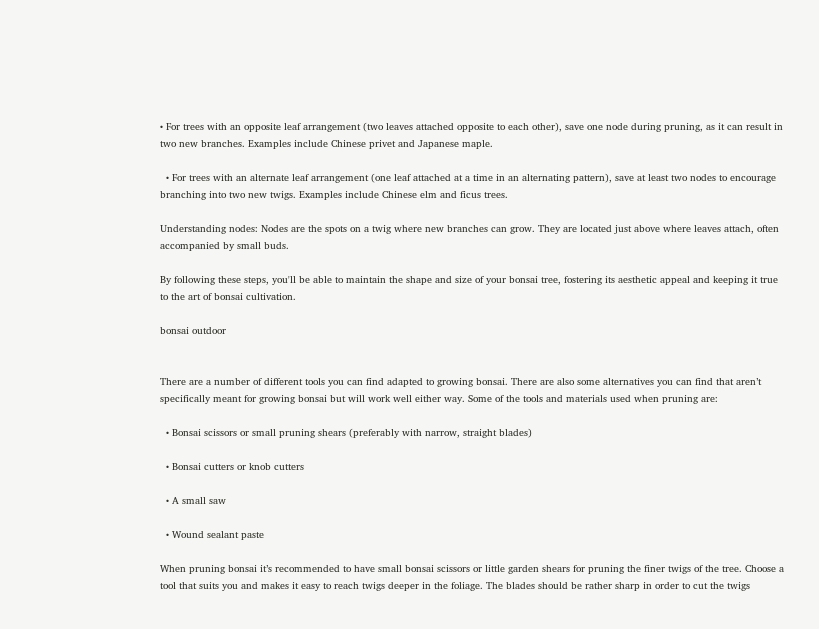• For trees with an opposite leaf arrangement (two leaves attached opposite to each other), save one node during pruning, as it can result in two new branches. Examples include Chinese privet and Japanese maple.

  • For trees with an alternate leaf arrangement (one leaf attached at a time in an alternating pattern), save at least two nodes to encourage branching into two new twigs. Examples include Chinese elm and ficus trees.

Understanding nodes: Nodes are the spots on a twig where new branches can grow. They are located just above where leaves attach, often accompanied by small buds.

By following these steps, you'll be able to maintain the shape and size of your bonsai tree, fostering its aesthetic appeal and keeping it true to the art of bonsai cultivation.

bonsai outdoor


There are a number of different tools you can find adapted to growing bonsai. There are also some alternatives you can find that aren’t specifically meant for growing bonsai but will work well either way. Some of the tools and materials used when pruning are:

  • Bonsai scissors or small pruning shears (preferably with narrow, straight blades)

  • Bonsai cutters or knob cutters

  • A small saw

  • Wound sealant paste

When pruning bonsai it’s recommended to have small bonsai scissors or little garden shears for pruning the finer twigs of the tree. Choose a tool that suits you and makes it easy to reach twigs deeper in the foliage. The blades should be rather sharp in order to cut the twigs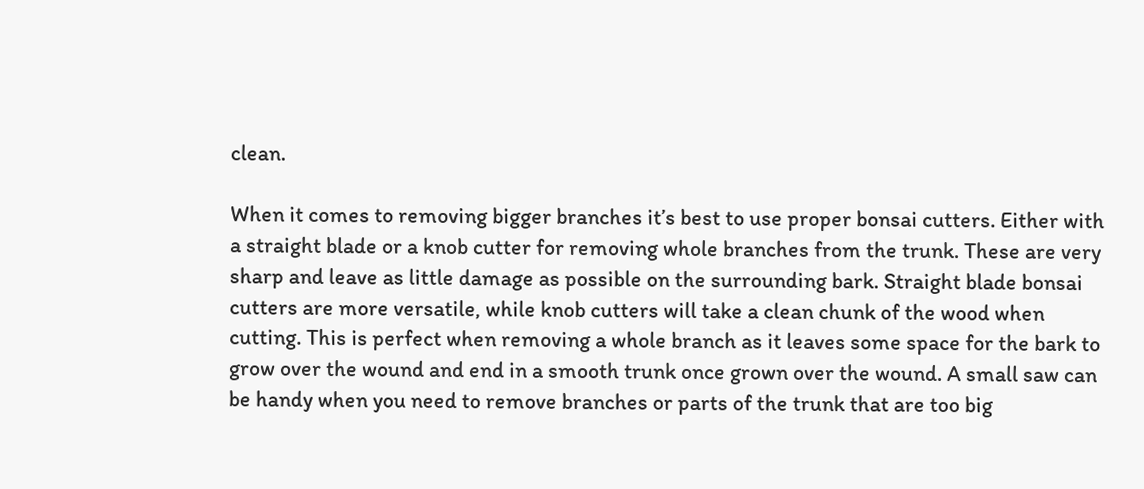clean.

When it comes to removing bigger branches it’s best to use proper bonsai cutters. Either with a straight blade or a knob cutter for removing whole branches from the trunk. These are very sharp and leave as little damage as possible on the surrounding bark. Straight blade bonsai cutters are more versatile, while knob cutters will take a clean chunk of the wood when cutting. This is perfect when removing a whole branch as it leaves some space for the bark to grow over the wound and end in a smooth trunk once grown over the wound. A small saw can be handy when you need to remove branches or parts of the trunk that are too big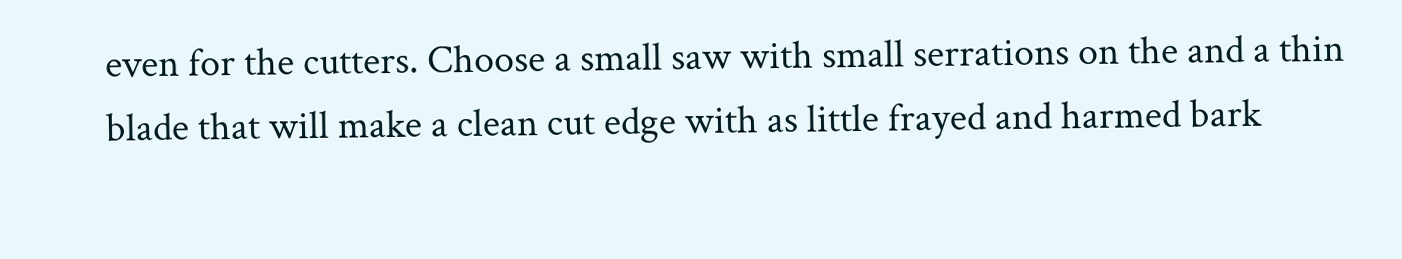even for the cutters. Choose a small saw with small serrations on the and a thin blade that will make a clean cut edge with as little frayed and harmed bark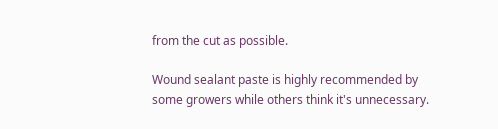from the cut as possible.

Wound sealant paste is highly recommended by some growers while others think it's unnecessary.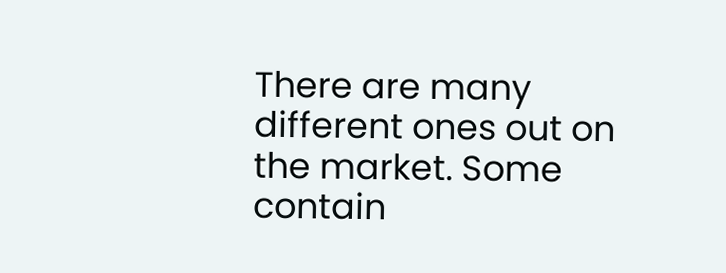There are many different ones out on the market. Some contain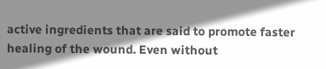active ingredients that are said to promote faster healing of the wound. Even without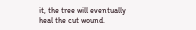it, the tree will eventually heal the cut wound.